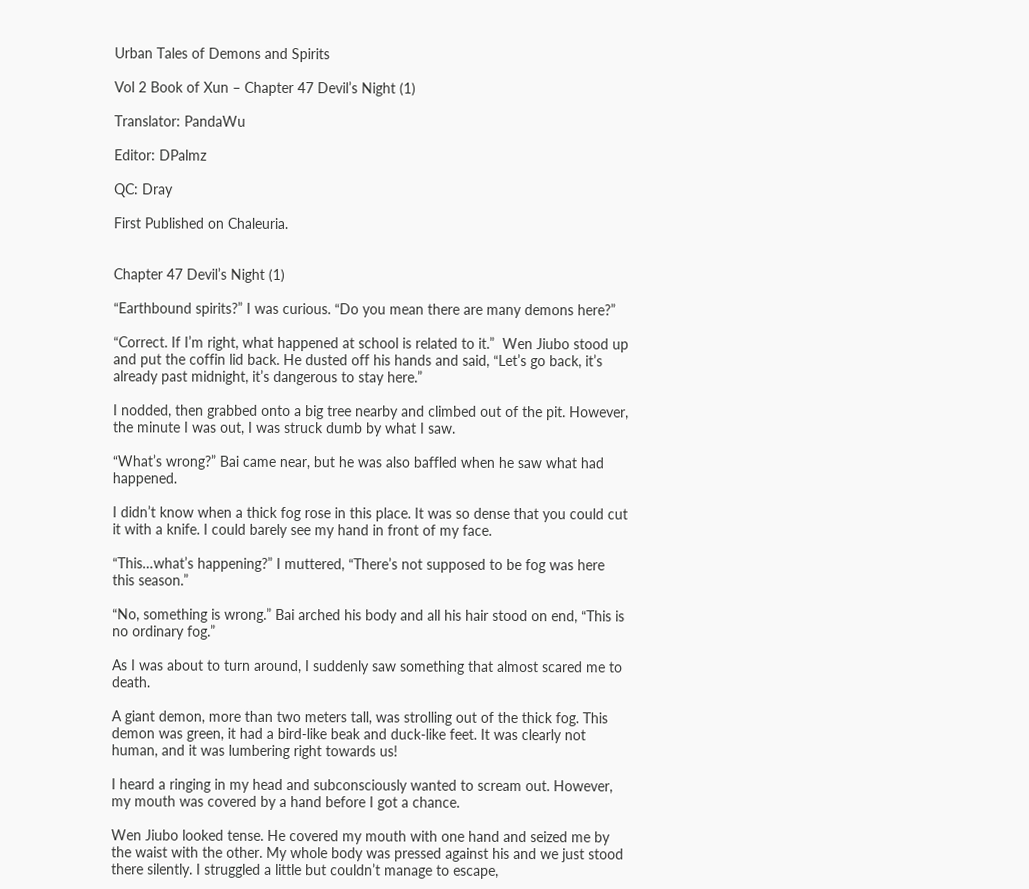Urban Tales of Demons and Spirits

Vol 2 Book of Xun – Chapter 47 Devil’s Night (1)

Translator: PandaWu

Editor: DPalmz

QC: Dray

First Published on Chaleuria.


Chapter 47 Devil’s Night (1)

“Earthbound spirits?” I was curious. “Do you mean there are many demons here?”

“Correct. If I’m right, what happened at school is related to it.”  Wen Jiubo stood up and put the coffin lid back. He dusted off his hands and said, “Let’s go back, it’s already past midnight, it’s dangerous to stay here.”

I nodded, then grabbed onto a big tree nearby and climbed out of the pit. However, the minute I was out, I was struck dumb by what I saw.

“What’s wrong?” Bai came near, but he was also baffled when he saw what had happened.

I didn’t know when a thick fog rose in this place. It was so dense that you could cut it with a knife. I could barely see my hand in front of my face.

“This…what’s happening?” I muttered, “There’s not supposed to be fog was here this season.”

“No, something is wrong.” Bai arched his body and all his hair stood on end, “This is no ordinary fog.”

As I was about to turn around, I suddenly saw something that almost scared me to death.

A giant demon, more than two meters tall, was strolling out of the thick fog. This demon was green, it had a bird-like beak and duck-like feet. It was clearly not human, and it was lumbering right towards us!

I heard a ringing in my head and subconsciously wanted to scream out. However, my mouth was covered by a hand before I got a chance.

Wen Jiubo looked tense. He covered my mouth with one hand and seized me by the waist with the other. My whole body was pressed against his and we just stood there silently. I struggled a little but couldn’t manage to escape,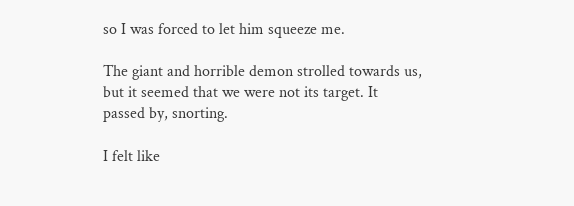so I was forced to let him squeeze me.

The giant and horrible demon strolled towards us, but it seemed that we were not its target. It passed by, snorting.

I felt like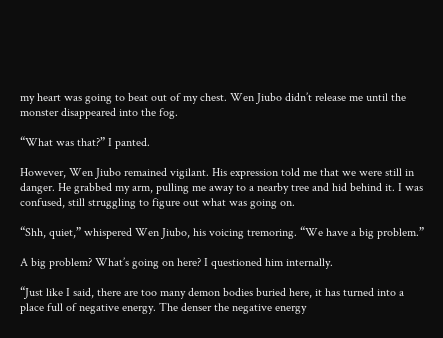my heart was going to beat out of my chest. Wen Jiubo didn’t release me until the monster disappeared into the fog.

“What was that?” I panted.

However, Wen Jiubo remained vigilant. His expression told me that we were still in danger. He grabbed my arm, pulling me away to a nearby tree and hid behind it. I was confused, still struggling to figure out what was going on.

“Shh, quiet,” whispered Wen Jiubo, his voicing tremoring. “We have a big problem.”

A big problem? What’s going on here? I questioned him internally.

“Just like I said, there are too many demon bodies buried here, it has turned into a place full of negative energy. The denser the negative energy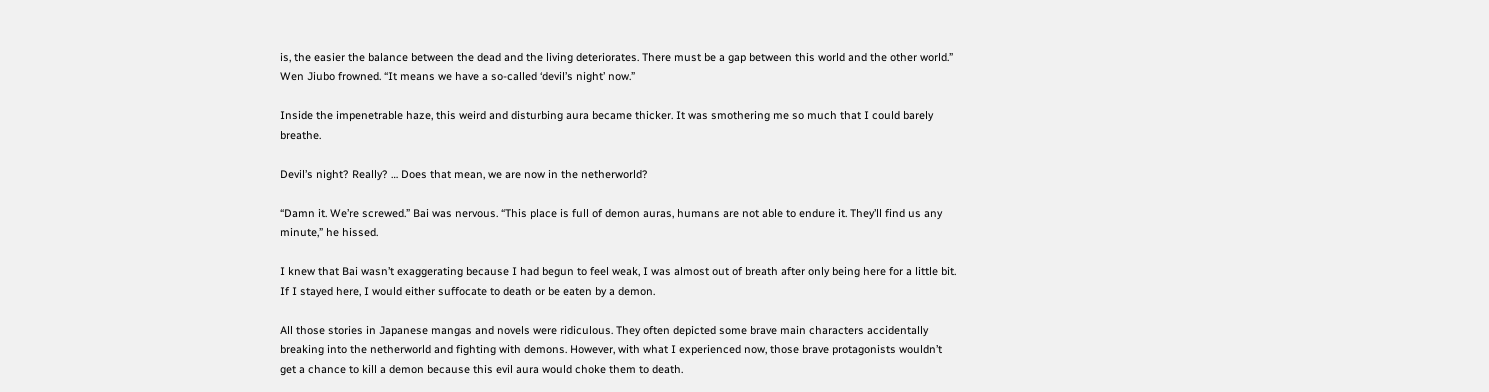is, the easier the balance between the dead and the living deteriorates. There must be a gap between this world and the other world.” Wen Jiubo frowned. “It means we have a so-called ‘devil’s night’ now.”

Inside the impenetrable haze, this weird and disturbing aura became thicker. It was smothering me so much that I could barely breathe.

Devil’s night? Really? … Does that mean, we are now in the netherworld?

“Damn it. We’re screwed.” Bai was nervous. “This place is full of demon auras, humans are not able to endure it. They’ll find us any minute,” he hissed.

I knew that Bai wasn’t exaggerating because I had begun to feel weak, I was almost out of breath after only being here for a little bit. If I stayed here, I would either suffocate to death or be eaten by a demon.

All those stories in Japanese mangas and novels were ridiculous. They often depicted some brave main characters accidentally breaking into the netherworld and fighting with demons. However, with what I experienced now, those brave protagonists wouldn’t get a chance to kill a demon because this evil aura would choke them to death.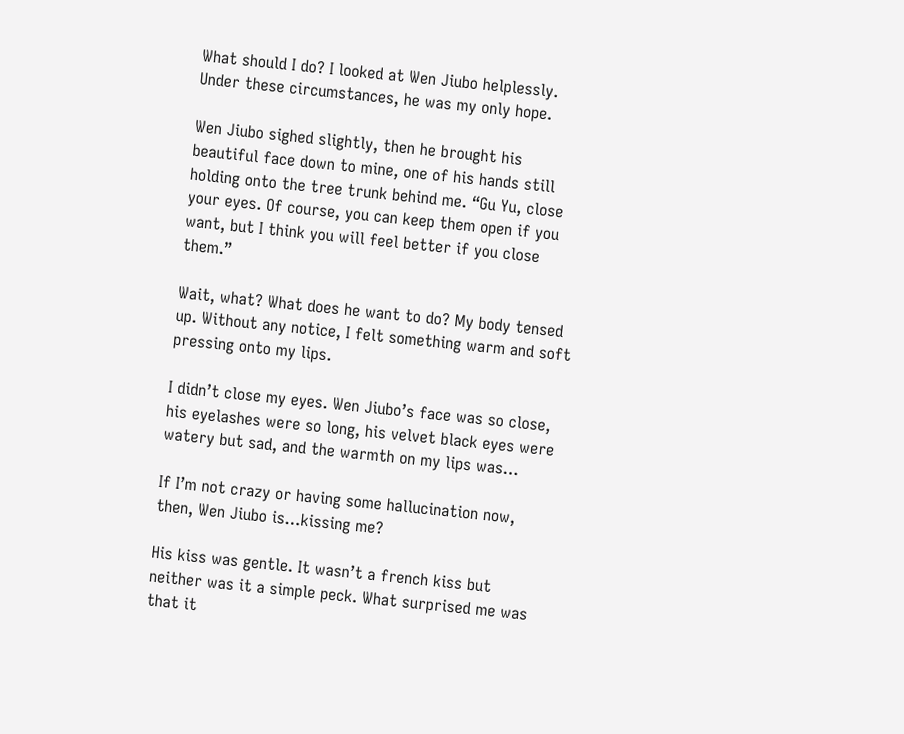What should I do? I looked at Wen Jiubo helplessly. Under these circumstances, he was my only hope.

Wen Jiubo sighed slightly, then he brought his beautiful face down to mine, one of his hands still holding onto the tree trunk behind me. “Gu Yu, close your eyes. Of course, you can keep them open if you want, but I think you will feel better if you close them.”

Wait, what? What does he want to do? My body tensed up. Without any notice, I felt something warm and soft pressing onto my lips.

I didn’t close my eyes. Wen Jiubo’s face was so close, his eyelashes were so long, his velvet black eyes were watery but sad, and the warmth on my lips was…

If I’m not crazy or having some hallucination now, then, Wen Jiubo is…kissing me?

His kiss was gentle. It wasn’t a french kiss but neither was it a simple peck. What surprised me was that it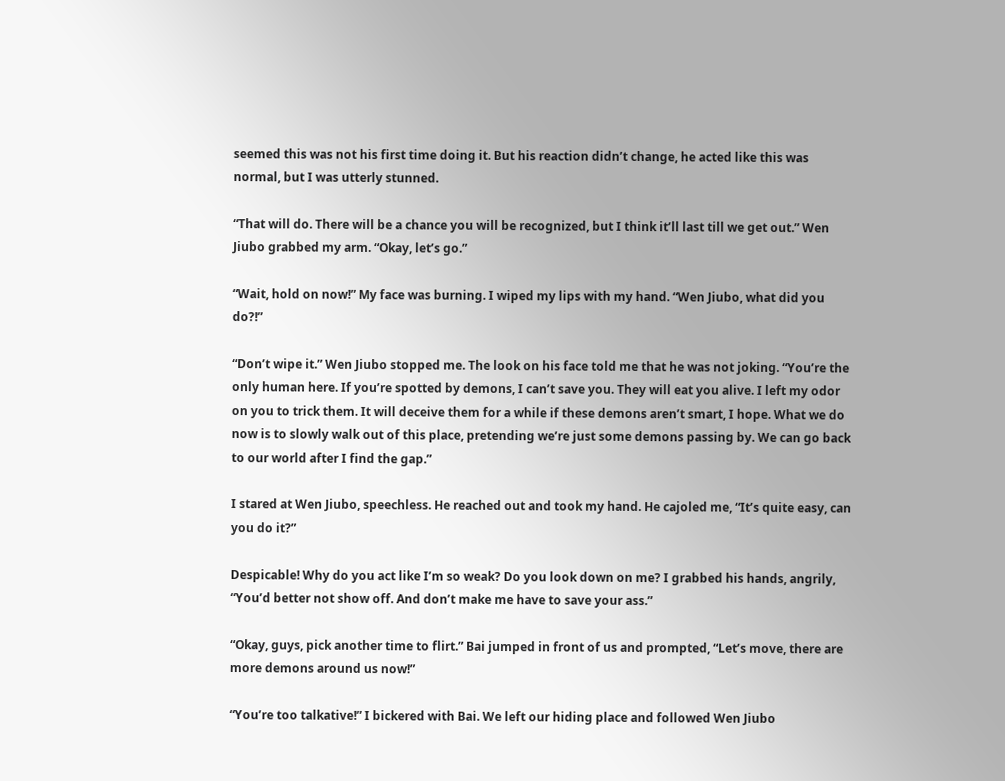seemed this was not his first time doing it. But his reaction didn’t change, he acted like this was normal, but I was utterly stunned.

“That will do. There will be a chance you will be recognized, but I think it’ll last till we get out.” Wen Jiubo grabbed my arm. “Okay, let’s go.”

“Wait, hold on now!” My face was burning. I wiped my lips with my hand. “Wen Jiubo, what did you do?!”

“Don’t wipe it.” Wen Jiubo stopped me. The look on his face told me that he was not joking. “You’re the only human here. If you’re spotted by demons, I can’t save you. They will eat you alive. I left my odor on you to trick them. It will deceive them for a while if these demons aren’t smart, I hope. What we do now is to slowly walk out of this place, pretending we’re just some demons passing by. We can go back to our world after I find the gap.”

I stared at Wen Jiubo, speechless. He reached out and took my hand. He cajoled me, “It’s quite easy, can you do it?”

Despicable! Why do you act like I’m so weak? Do you look down on me? I grabbed his hands, angrily, “You’d better not show off. And don’t make me have to save your ass.”

“Okay, guys, pick another time to flirt.” Bai jumped in front of us and prompted, “Let’s move, there are more demons around us now!”

“You’re too talkative!” I bickered with Bai. We left our hiding place and followed Wen Jiubo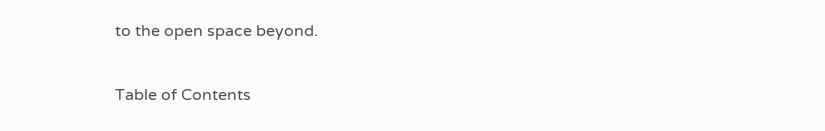to the open space beyond.

Table of Contents